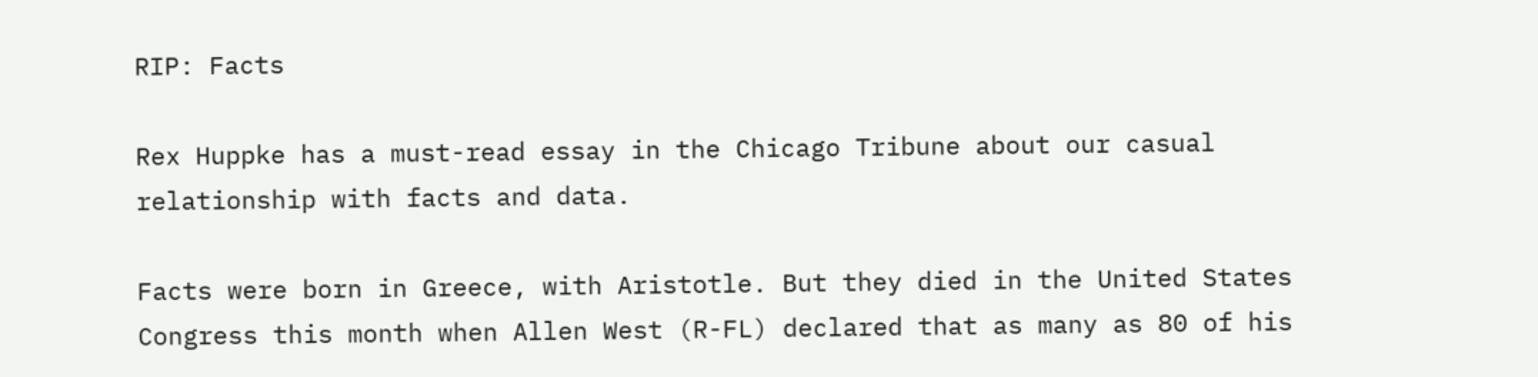RIP: Facts

Rex Huppke has a must-read essay in the Chicago Tribune about our casual relationship with facts and data.

Facts were born in Greece, with Aristotle. But they died in the United States Congress this month when Allen West (R-FL) declared that as many as 80 of his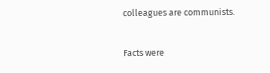colleagues are communists.

Facts were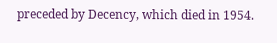preceded by Decency, which died in 1954.